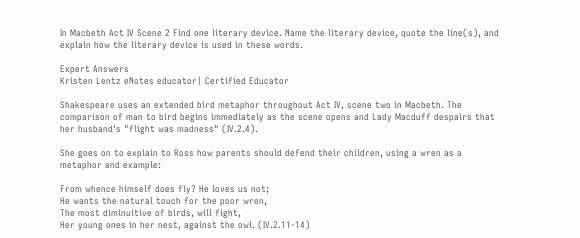In Macbeth Act IV Scene 2 Find one literary device. Name the literary device, quote the line(s), and explain how the literary device is used in these words.

Expert Answers
Kristen Lentz eNotes educator| Certified Educator

Shakespeare uses an extended bird metaphor throughout Act IV, scene two in Macbeth. The comparison of man to bird begins immediately as the scene opens and Lady Macduff despairs that her husband's "flight was madness" (IV.2.4).

She goes on to explain to Ross how parents should defend their children, using a wren as a metaphor and example:

From whence himself does fly? He loves us not;
He wants the natural touch for the poor wren,
The most diminuitive of birds, will fight,
Her young ones in her nest, against the owl. (IV.2.11-14)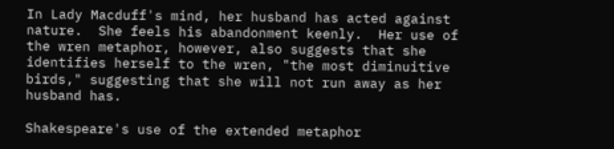In Lady Macduff's mind, her husband has acted against nature.  She feels his abandonment keenly.  Her use of the wren metaphor, however, also suggests that she identifies herself to the wren, "the most diminuitive birds," suggesting that she will not run away as her husband has.

Shakespeare's use of the extended metaphor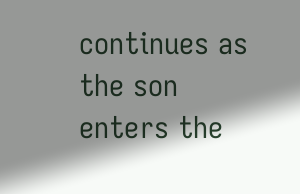continues as the son enters the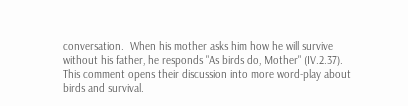conversation.  When his mother asks him how he will survive without his father, he responds "As birds do, Mother" (IV.2.37).  This comment opens their discussion into more word-play about birds and survival.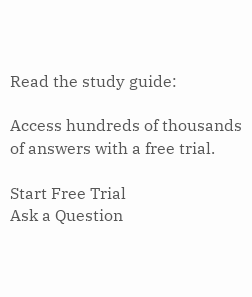Read the study guide:

Access hundreds of thousands of answers with a free trial.

Start Free Trial
Ask a Question